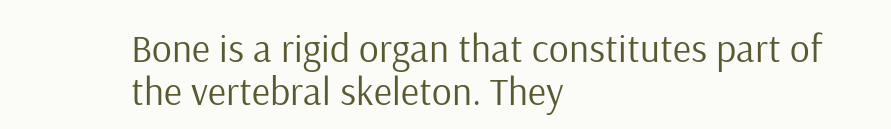Bone is a rigid organ that constitutes part of the vertebral skeleton. They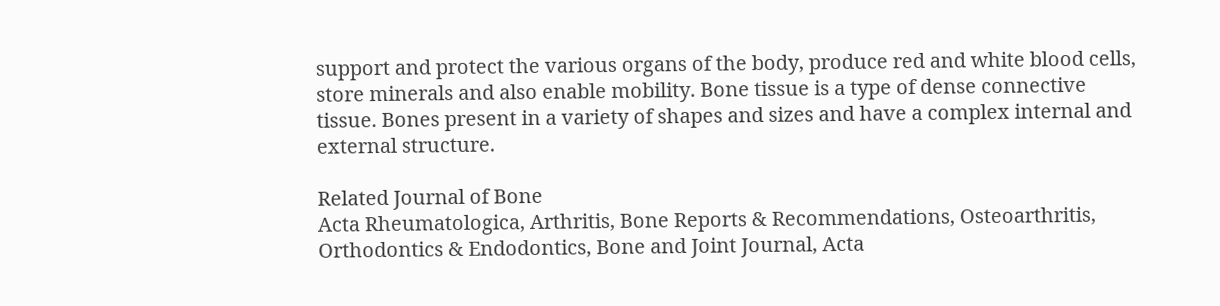support and protect the various organs of the body, produce red and white blood cells, store minerals and also enable mobility. Bone tissue is a type of dense connective tissue. Bones present in a variety of shapes and sizes and have a complex internal and external structure.

Related Journal of Bone
Acta Rheumatologica, Arthritis, Bone Reports & Recommendations, Osteoarthritis, Orthodontics & Endodontics, Bone and Joint Journal, Acta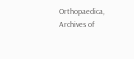Orthopaedica, Archives of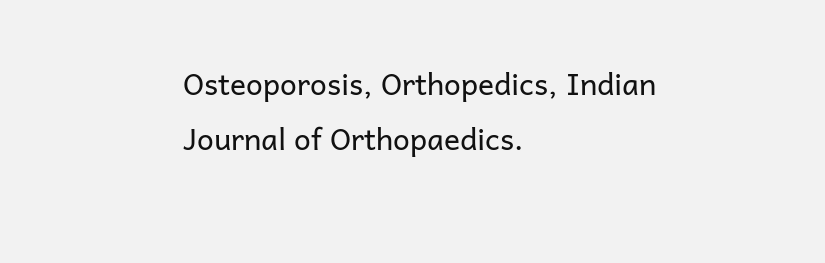Osteoporosis, Orthopedics, Indian Journal of Orthopaedics.